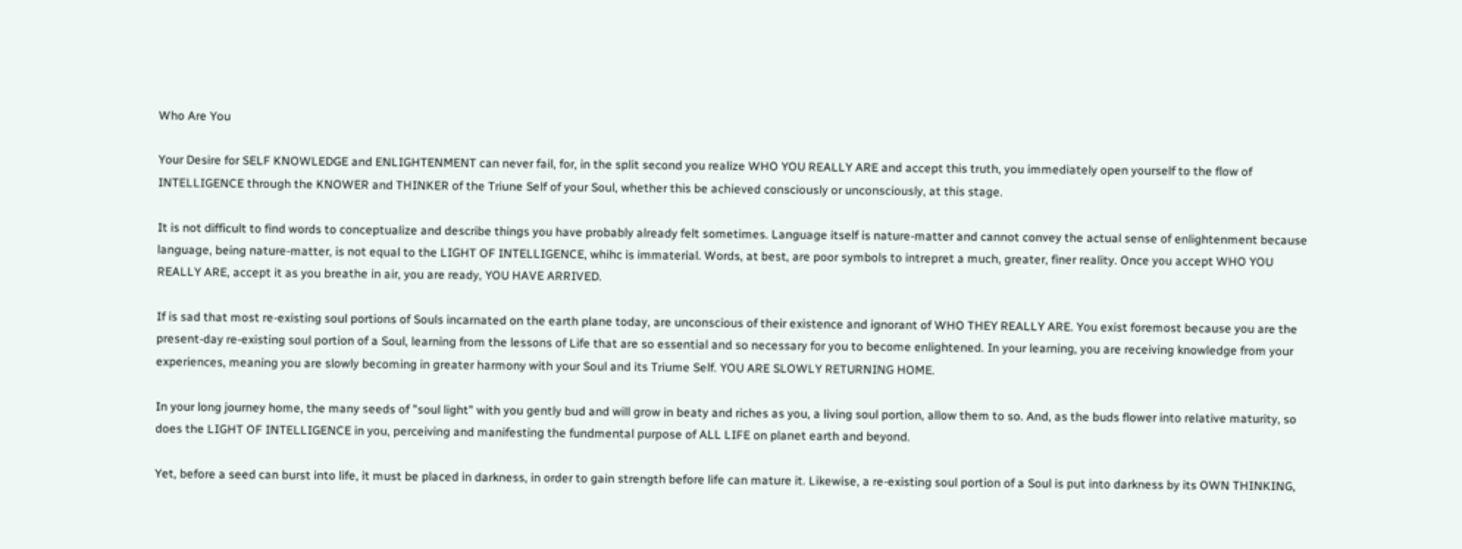Who Are You

Your Desire for SELF KNOWLEDGE and ENLIGHTENMENT can never fail, for, in the split second you realize WHO YOU REALLY ARE and accept this truth, you immediately open yourself to the flow of INTELLIGENCE through the KNOWER and THINKER of the Triune Self of your Soul, whether this be achieved consciously or unconsciously, at this stage.

It is not difficult to find words to conceptualize and describe things you have probably already felt sometimes. Language itself is nature-matter and cannot convey the actual sense of enlightenment because language, being nature-matter, is not equal to the LIGHT OF INTELLIGENCE, whihc is immaterial. Words, at best, are poor symbols to intrepret a much, greater, finer reality. Once you accept WHO YOU REALLY ARE, accept it as you breathe in air, you are ready, YOU HAVE ARRIVED.

If is sad that most re-existing soul portions of Souls incarnated on the earth plane today, are unconscious of their existence and ignorant of WHO THEY REALLY ARE. You exist foremost because you are the present-day re-existing soul portion of a Soul, learning from the lessons of Life that are so essential and so necessary for you to become enlightened. In your learning, you are receiving knowledge from your experiences, meaning you are slowly becoming in greater harmony with your Soul and its Triume Self. YOU ARE SLOWLY RETURNING HOME.

In your long journey home, the many seeds of "soul light" with you gently bud and will grow in beaty and riches as you, a living soul portion, allow them to so. And, as the buds flower into relative maturity, so does the LIGHT OF INTELLIGENCE in you, perceiving and manifesting the fundmental purpose of ALL LIFE on planet earth and beyond.

Yet, before a seed can burst into life, it must be placed in darkness, in order to gain strength before life can mature it. Likewise, a re-existing soul portion of a Soul is put into darkness by its OWN THINKING,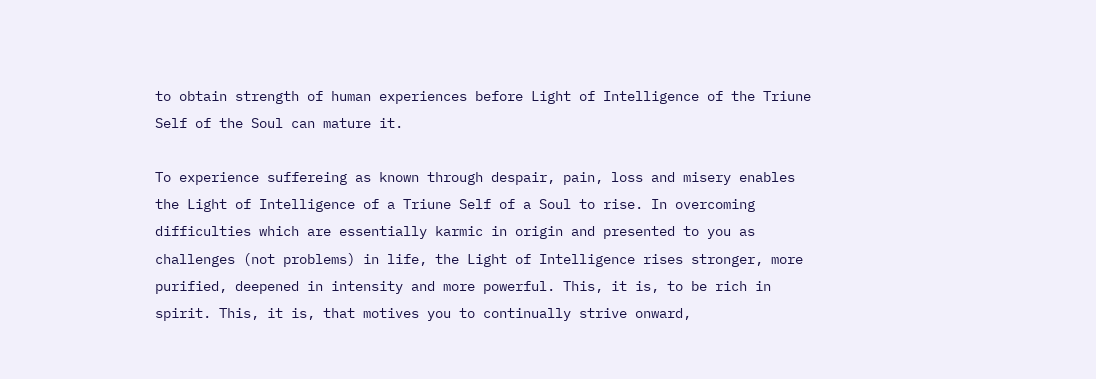to obtain strength of human experiences before Light of Intelligence of the Triune Self of the Soul can mature it.

To experience suffereing as known through despair, pain, loss and misery enables the Light of Intelligence of a Triune Self of a Soul to rise. In overcoming difficulties which are essentially karmic in origin and presented to you as challenges (not problems) in life, the Light of Intelligence rises stronger, more purified, deepened in intensity and more powerful. This, it is, to be rich in spirit. This, it is, that motives you to continually strive onward,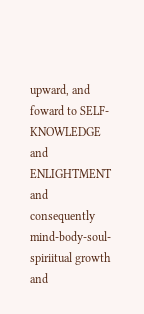upward, and foward to SELF-KNOWLEDGE and ENLIGHTMENT and consequently mind-body-soul-spiriitual growth and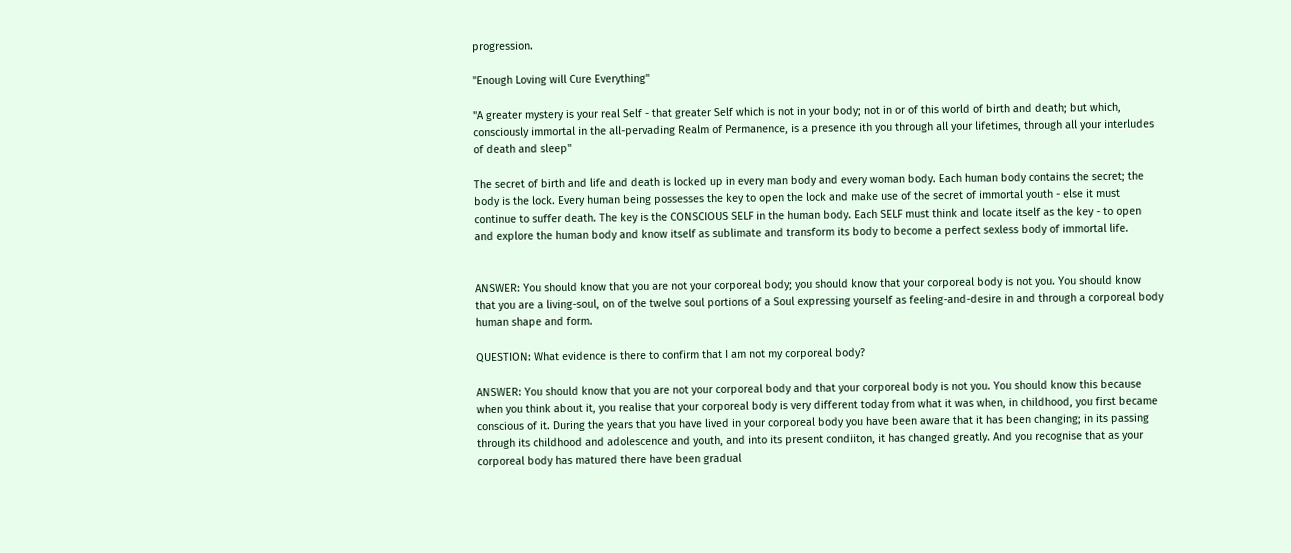progression.

"Enough Loving will Cure Everything"

"A greater mystery is your real Self - that greater Self which is not in your body; not in or of this world of birth and death; but which, consciously immortal in the all-pervading Realm of Permanence, is a presence ith you through all your lifetimes, through all your interludes of death and sleep"

The secret of birth and life and death is locked up in every man body and every woman body. Each human body contains the secret; the body is the lock. Every human being possesses the key to open the lock and make use of the secret of immortal youth - else it must continue to suffer death. The key is the CONSCIOUS SELF in the human body. Each SELF must think and locate itself as the key - to open and explore the human body and know itself as sublimate and transform its body to become a perfect sexless body of immortal life.


ANSWER: You should know that you are not your corporeal body; you should know that your corporeal body is not you. You should know that you are a living-soul, on of the twelve soul portions of a Soul expressing yourself as feeling-and-desire in and through a corporeal body human shape and form.

QUESTION: What evidence is there to confirm that I am not my corporeal body?

ANSWER: You should know that you are not your corporeal body and that your corporeal body is not you. You should know this because when you think about it, you realise that your corporeal body is very different today from what it was when, in childhood, you first became conscious of it. During the years that you have lived in your corporeal body you have been aware that it has been changing; in its passing through its childhood and adolescence and youth, and into its present condiiton, it has changed greatly. And you recognise that as your corporeal body has matured there have been gradual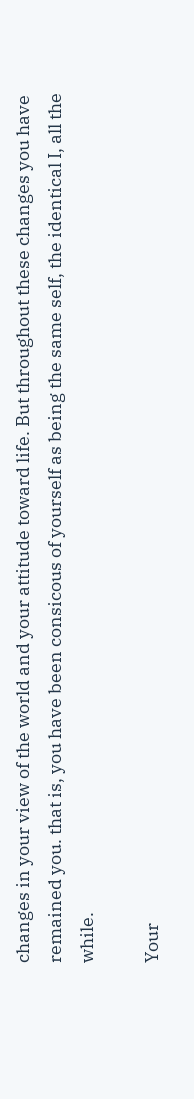changes in your view of the world and your attitude toward life. But throughout these changes you have remained you. that is, you have been consicous of yourself as being the same self, the identical I, all the while.

Your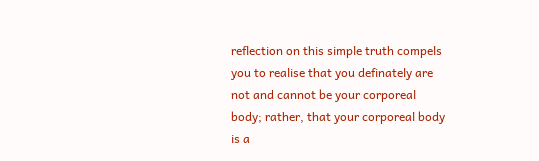reflection on this simple truth compels you to realise that you definately are not and cannot be your corporeal body; rather, that your corporeal body is a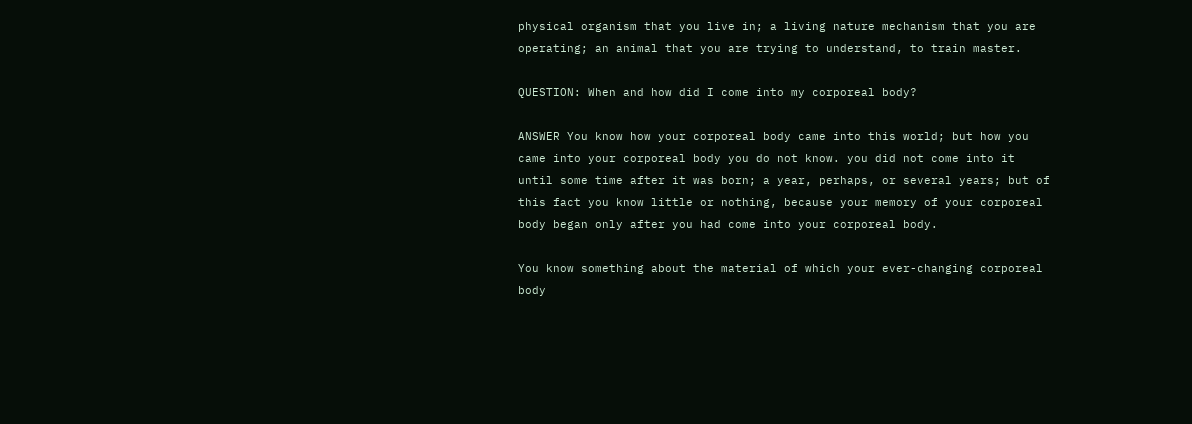physical organism that you live in; a living nature mechanism that you are operating; an animal that you are trying to understand, to train master.

QUESTION: When and how did I come into my corporeal body?

ANSWER You know how your corporeal body came into this world; but how you came into your corporeal body you do not know. you did not come into it until some time after it was born; a year, perhaps, or several years; but of this fact you know little or nothing, because your memory of your corporeal body began only after you had come into your corporeal body.

You know something about the material of which your ever-changing corporeal body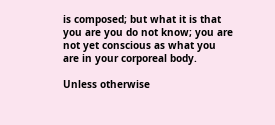is composed; but what it is that you are you do not know; you are not yet conscious as what you are in your corporeal body.

Unless otherwise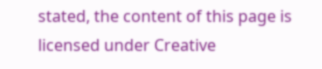stated, the content of this page is licensed under Creative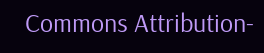Commons Attribution-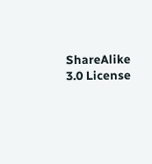ShareAlike 3.0 License